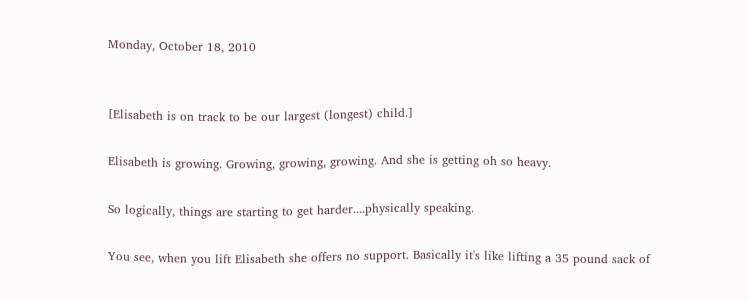Monday, October 18, 2010


[Elisabeth is on track to be our largest (longest) child.]

Elisabeth is growing. Growing, growing, growing. And she is getting oh so heavy.

So logically, things are starting to get harder....physically speaking.

You see, when you lift Elisabeth she offers no support. Basically it's like lifting a 35 pound sack of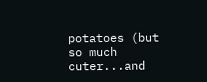potatoes (but so much cuter...and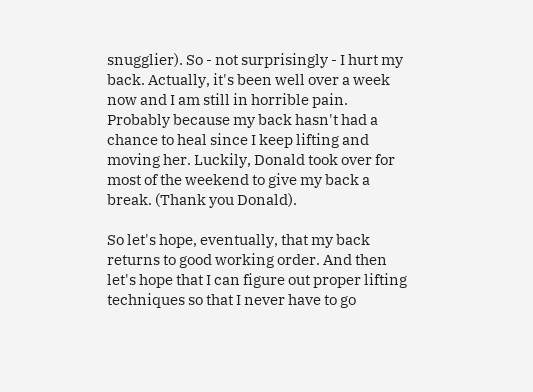snugglier). So - not surprisingly - I hurt my back. Actually, it's been well over a week now and I am still in horrible pain. Probably because my back hasn't had a chance to heal since I keep lifting and moving her. Luckily, Donald took over for most of the weekend to give my back a break. (Thank you Donald).

So let's hope, eventually, that my back returns to good working order. And then let's hope that I can figure out proper lifting techniques so that I never have to go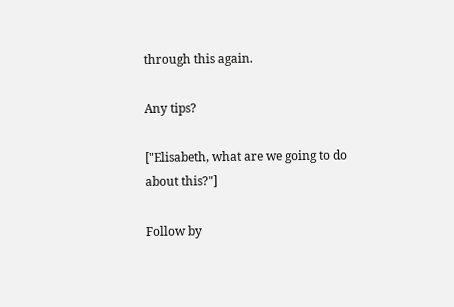through this again.

Any tips?

["Elisabeth, what are we going to do about this?"]

Follow by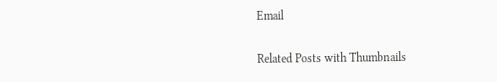Email

Related Posts with Thumbnails